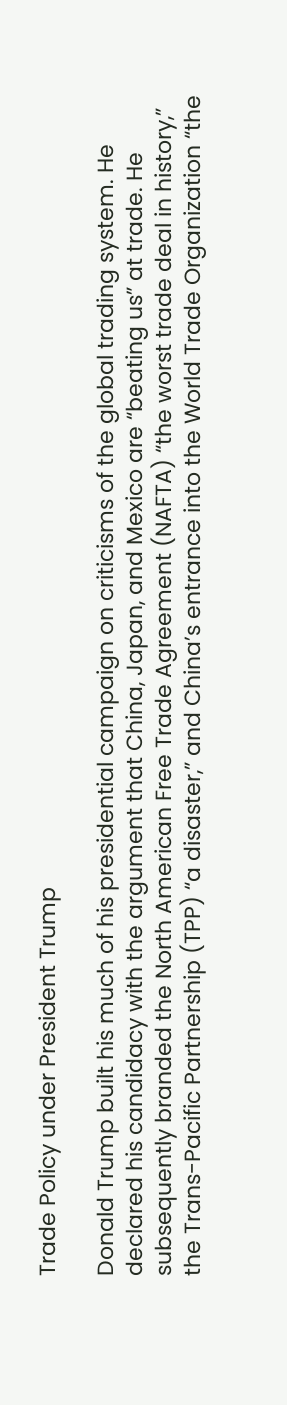Trade Policy under President Trump

Donald Trump built his much of his presidential campaign on criticisms of the global trading system. He declared his candidacy with the argument that China, Japan, and Mexico are “beating us” at trade. He subsequently branded the North American Free Trade Agreement (NAFTA) “the worst trade deal in history,” the Trans-Pacific Partnership (TPP) “a disaster,” and China’s entrance into the World Trade Organization “the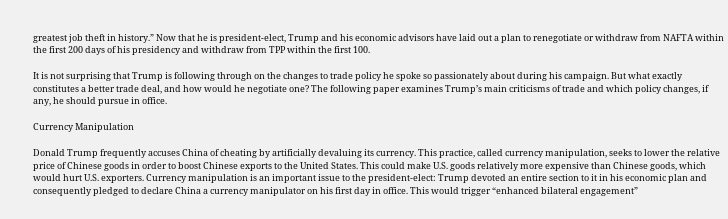greatest job theft in history.” Now that he is president-elect, Trump and his economic advisors have laid out a plan to renegotiate or withdraw from NAFTA within the first 200 days of his presidency and withdraw from TPP within the first 100.

It is not surprising that Trump is following through on the changes to trade policy he spoke so passionately about during his campaign. But what exactly constitutes a better trade deal, and how would he negotiate one? The following paper examines Trump’s main criticisms of trade and which policy changes, if any, he should pursue in office.

Currency Manipulation

Donald Trump frequently accuses China of cheating by artificially devaluing its currency. This practice, called currency manipulation, seeks to lower the relative price of Chinese goods in order to boost Chinese exports to the United States. This could make U.S. goods relatively more expensive than Chinese goods, which would hurt U.S. exporters. Currency manipulation is an important issue to the president-elect: Trump devoted an entire section to it in his economic plan and consequently pledged to declare China a currency manipulator on his first day in office. This would trigger “enhanced bilateral engagement”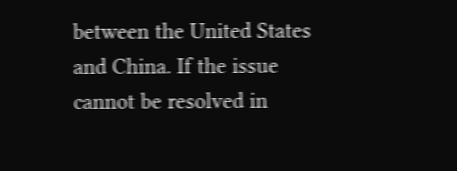between the United States and China. If the issue cannot be resolved in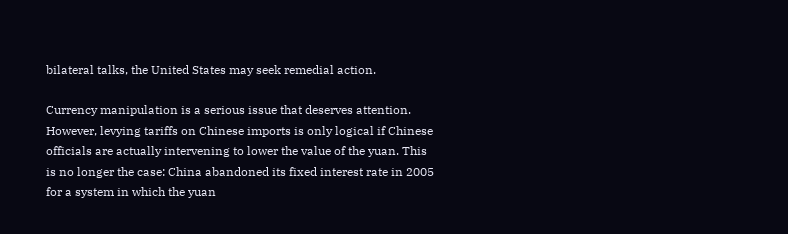bilateral talks, the United States may seek remedial action.

Currency manipulation is a serious issue that deserves attention. However, levying tariffs on Chinese imports is only logical if Chinese officials are actually intervening to lower the value of the yuan. This is no longer the case: China abandoned its fixed interest rate in 2005 for a system in which the yuan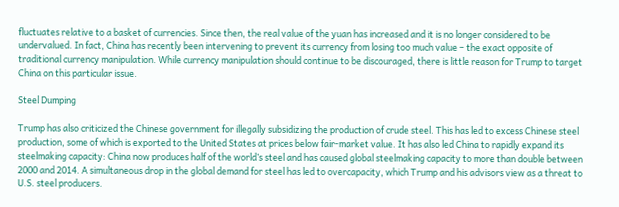fluctuates relative to a basket of currencies. Since then, the real value of the yuan has increased and it is no longer considered to be undervalued. In fact, China has recently been intervening to prevent its currency from losing too much value – the exact opposite of traditional currency manipulation. While currency manipulation should continue to be discouraged, there is little reason for Trump to target China on this particular issue.

Steel Dumping

Trump has also criticized the Chinese government for illegally subsidizing the production of crude steel. This has led to excess Chinese steel production, some of which is exported to the United States at prices below fair-market value. It has also led China to rapidly expand its steelmaking capacity: China now produces half of the world’s steel and has caused global steelmaking capacity to more than double between 2000 and 2014. A simultaneous drop in the global demand for steel has led to overcapacity, which Trump and his advisors view as a threat to U.S. steel producers.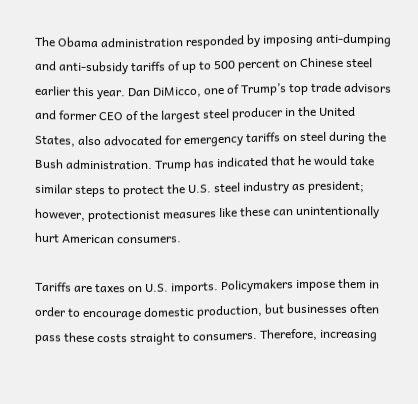The Obama administration responded by imposing anti-dumping and anti-subsidy tariffs of up to 500 percent on Chinese steel earlier this year. Dan DiMicco, one of Trump’s top trade advisors and former CEO of the largest steel producer in the United States, also advocated for emergency tariffs on steel during the Bush administration. Trump has indicated that he would take similar steps to protect the U.S. steel industry as president; however, protectionist measures like these can unintentionally hurt American consumers.

Tariffs are taxes on U.S. imports. Policymakers impose them in order to encourage domestic production, but businesses often pass these costs straight to consumers. Therefore, increasing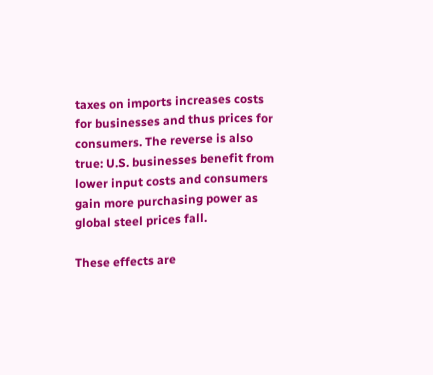taxes on imports increases costs for businesses and thus prices for consumers. The reverse is also true: U.S. businesses benefit from lower input costs and consumers gain more purchasing power as global steel prices fall.

These effects are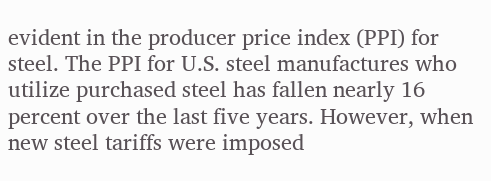evident in the producer price index (PPI) for steel. The PPI for U.S. steel manufactures who utilize purchased steel has fallen nearly 16 percent over the last five years. However, when new steel tariffs were imposed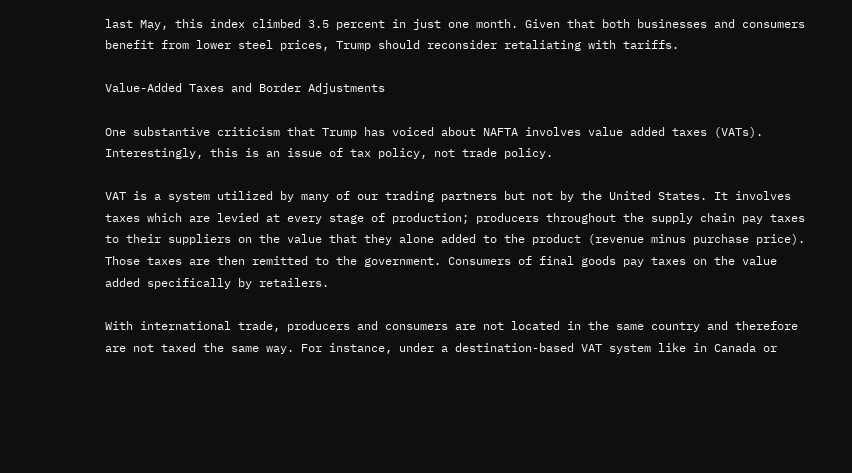last May, this index climbed 3.5 percent in just one month. Given that both businesses and consumers benefit from lower steel prices, Trump should reconsider retaliating with tariffs.

Value-Added Taxes and Border Adjustments

One substantive criticism that Trump has voiced about NAFTA involves value added taxes (VATs). Interestingly, this is an issue of tax policy, not trade policy.

VAT is a system utilized by many of our trading partners but not by the United States. It involves taxes which are levied at every stage of production; producers throughout the supply chain pay taxes to their suppliers on the value that they alone added to the product (revenue minus purchase price). Those taxes are then remitted to the government. Consumers of final goods pay taxes on the value added specifically by retailers.

With international trade, producers and consumers are not located in the same country and therefore are not taxed the same way. For instance, under a destination-based VAT system like in Canada or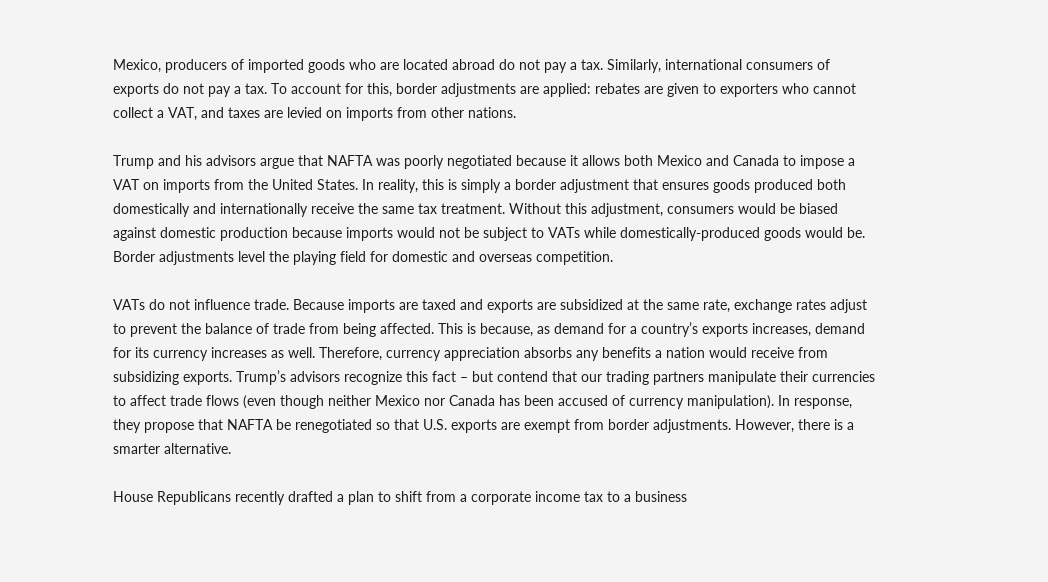Mexico, producers of imported goods who are located abroad do not pay a tax. Similarly, international consumers of exports do not pay a tax. To account for this, border adjustments are applied: rebates are given to exporters who cannot collect a VAT, and taxes are levied on imports from other nations.

Trump and his advisors argue that NAFTA was poorly negotiated because it allows both Mexico and Canada to impose a VAT on imports from the United States. In reality, this is simply a border adjustment that ensures goods produced both domestically and internationally receive the same tax treatment. Without this adjustment, consumers would be biased against domestic production because imports would not be subject to VATs while domestically-produced goods would be. Border adjustments level the playing field for domestic and overseas competition.

VATs do not influence trade. Because imports are taxed and exports are subsidized at the same rate, exchange rates adjust to prevent the balance of trade from being affected. This is because, as demand for a country’s exports increases, demand for its currency increases as well. Therefore, currency appreciation absorbs any benefits a nation would receive from subsidizing exports. Trump’s advisors recognize this fact – but contend that our trading partners manipulate their currencies to affect trade flows (even though neither Mexico nor Canada has been accused of currency manipulation). In response, they propose that NAFTA be renegotiated so that U.S. exports are exempt from border adjustments. However, there is a smarter alternative.

House Republicans recently drafted a plan to shift from a corporate income tax to a business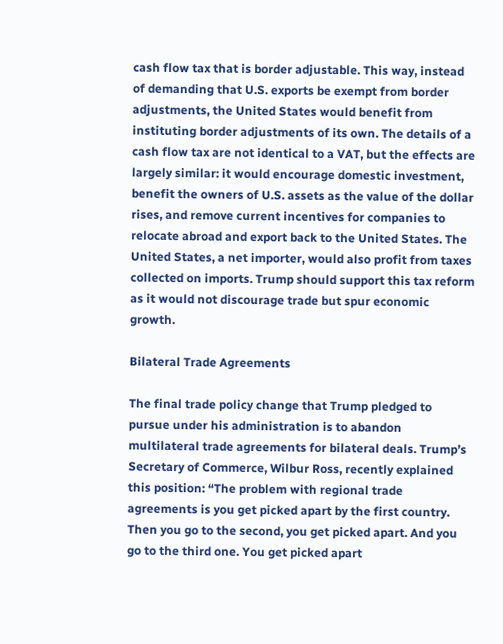cash flow tax that is border adjustable. This way, instead of demanding that U.S. exports be exempt from border adjustments, the United States would benefit from instituting border adjustments of its own. The details of a cash flow tax are not identical to a VAT, but the effects are largely similar: it would encourage domestic investment, benefit the owners of U.S. assets as the value of the dollar rises, and remove current incentives for companies to relocate abroad and export back to the United States. The United States, a net importer, would also profit from taxes collected on imports. Trump should support this tax reform as it would not discourage trade but spur economic growth.

Bilateral Trade Agreements

The final trade policy change that Trump pledged to pursue under his administration is to abandon multilateral trade agreements for bilateral deals. Trump’s Secretary of Commerce, Wilbur Ross, recently explained this position: “The problem with regional trade agreements is you get picked apart by the first country. Then you go to the second, you get picked apart. And you go to the third one. You get picked apart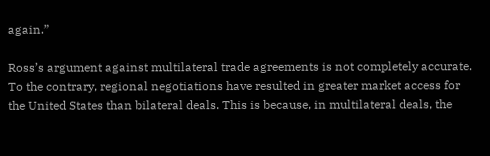again.”

Ross’s argument against multilateral trade agreements is not completely accurate. To the contrary, regional negotiations have resulted in greater market access for the United States than bilateral deals. This is because, in multilateral deals, the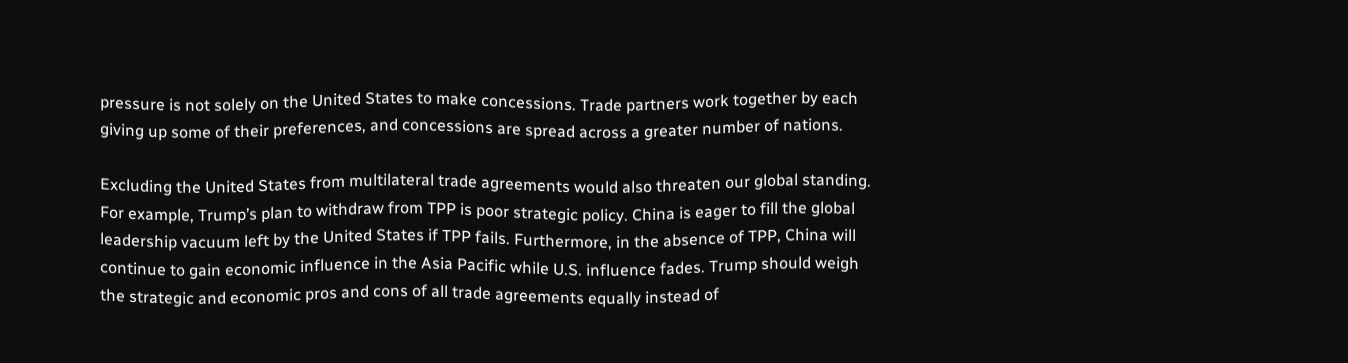pressure is not solely on the United States to make concessions. Trade partners work together by each giving up some of their preferences, and concessions are spread across a greater number of nations.

Excluding the United States from multilateral trade agreements would also threaten our global standing. For example, Trump’s plan to withdraw from TPP is poor strategic policy. China is eager to fill the global leadership vacuum left by the United States if TPP fails. Furthermore, in the absence of TPP, China will continue to gain economic influence in the Asia Pacific while U.S. influence fades. Trump should weigh the strategic and economic pros and cons of all trade agreements equally instead of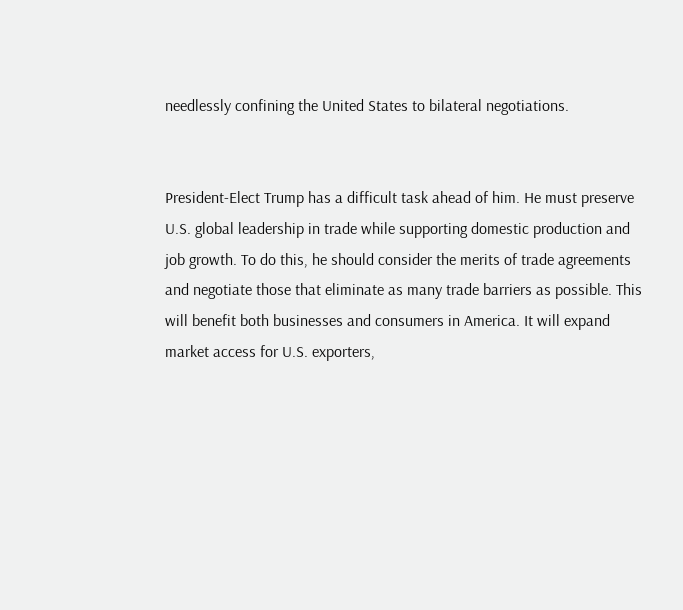needlessly confining the United States to bilateral negotiations.


President-Elect Trump has a difficult task ahead of him. He must preserve U.S. global leadership in trade while supporting domestic production and job growth. To do this, he should consider the merits of trade agreements and negotiate those that eliminate as many trade barriers as possible. This will benefit both businesses and consumers in America. It will expand market access for U.S. exporters,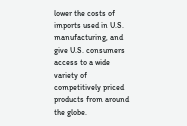lower the costs of imports used in U.S. manufacturing, and give U.S. consumers access to a wide variety of competitively priced products from around the globe.